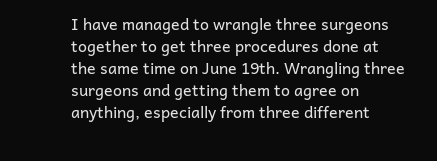I have managed to wrangle three surgeons together to get three procedures done at the same time on June 19th. Wrangling three surgeons and getting them to agree on anything, especially from three different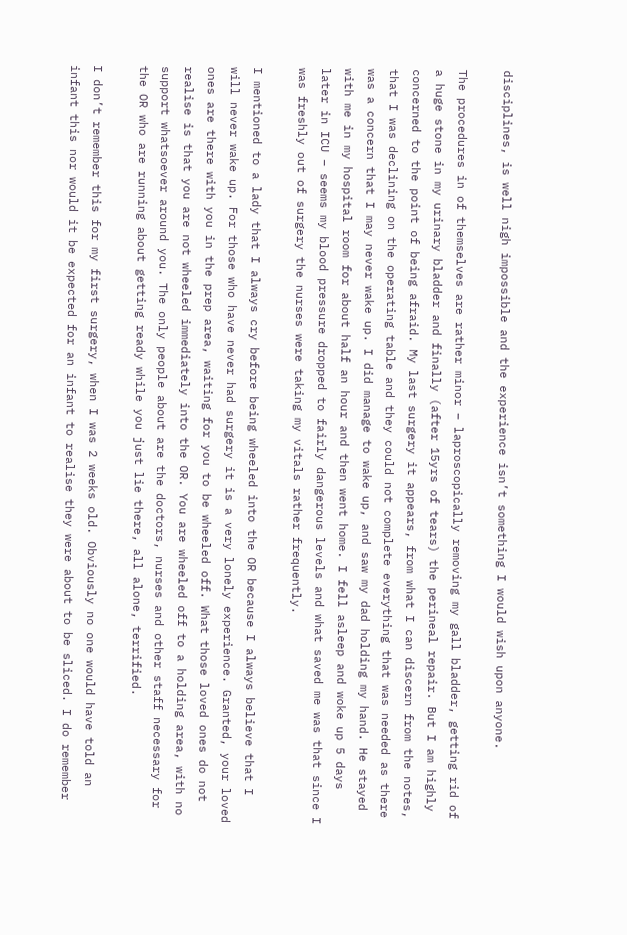disciplines, is well nigh impossible and the experience isn’t something I would wish upon anyone.

The procedures in of themselves are rather minor – laproscopically removing my gall bladder, getting rid of a huge stone in my urinary bladder and finally (after 15yrs of tears) the perineal repair. But I am highly concerned to the point of being afraid. My last surgery it appears, from what I can discern from the notes, that I was declining on the operating table and they could not complete everything that was needed as there was a concern that I may never wake up. I did manage to wake up, and saw my dad holding my hand. He stayed with me in my hospital room for about half an hour and then went home. I fell asleep and woke up 5 days later in ICU – seems my blood pressure dropped to fairly dangerous levels and what saved me was that since I was freshly out of surgery the nurses were taking my vitals rather frequently.

I mentioned to a lady that I always cry before being wheeled into the OR because I always believe that I will never wake up. For those who have never had surgery it is a very lonely experience. Granted, your loved ones are there with you in the prep area, waiting for you to be wheeled off. What those loved ones do not realise is that you are not wheeled immediately into the OR. You are wheeled off to a holding area, with no support whatsoever around you. The only people about are the doctors, nurses and other staff necessary for the OR who are running about getting ready while you just lie there, all alone, terrified.

I don’t remember this for my first surgery, when I was 2 weeks old. Obviously no one would have told an infant this nor would it be expected for an infant to realise they were about to be sliced. I do remember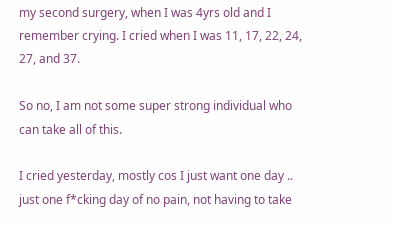my second surgery, when I was 4yrs old and I remember crying. I cried when I was 11, 17, 22, 24, 27, and 37.

So no, I am not some super strong individual who can take all of this.

I cried yesterday, mostly cos I just want one day .. just one f*cking day of no pain, not having to take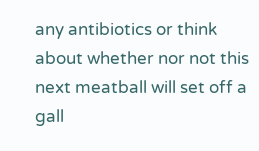any antibiotics or think about whether nor not this next meatball will set off a gall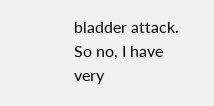bladder attack. So no, I have very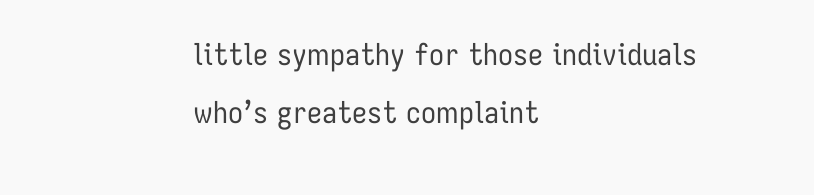little sympathy for those individuals who’s greatest complaint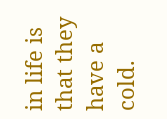in life is that they have a cold.